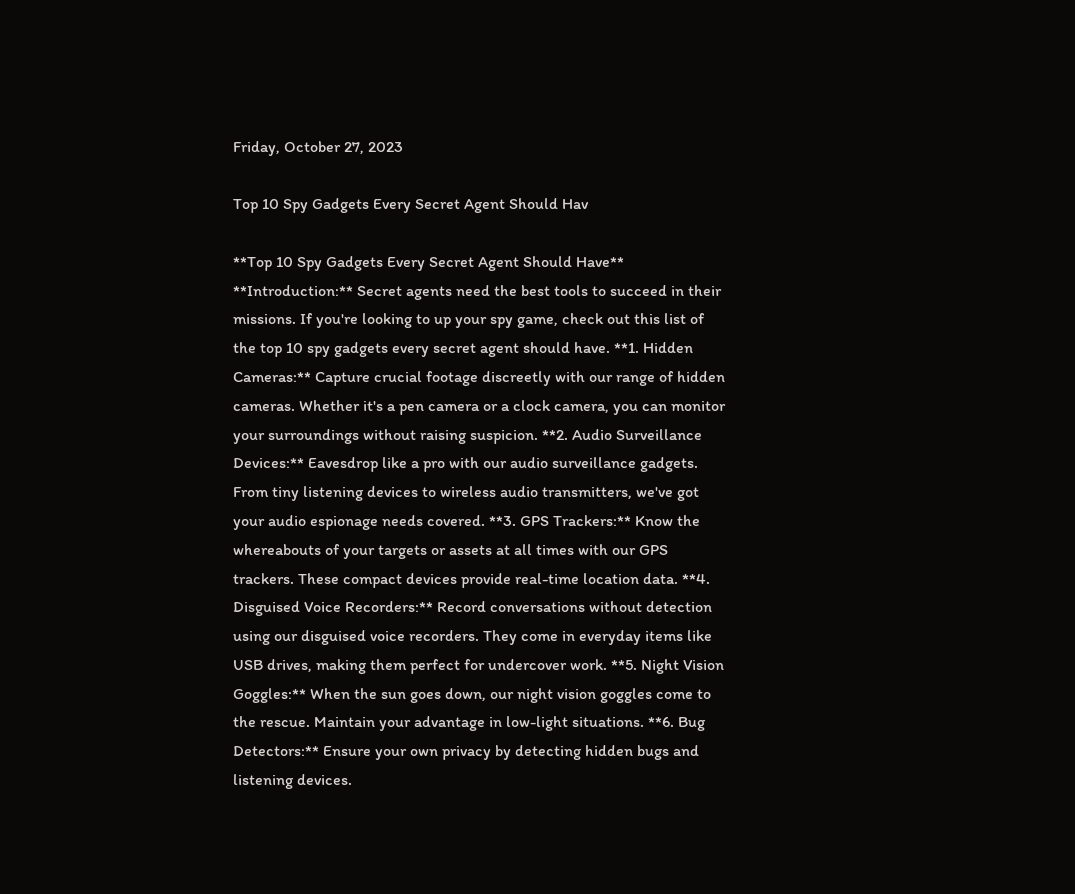Friday, October 27, 2023

Top 10 Spy Gadgets Every Secret Agent Should Hav

**Top 10 Spy Gadgets Every Secret Agent Should Have** **Introduction:** Secret agents need the best tools to succeed in their missions. If you're looking to up your spy game, check out this list of the top 10 spy gadgets every secret agent should have. **1. Hidden Cameras:** Capture crucial footage discreetly with our range of hidden cameras. Whether it's a pen camera or a clock camera, you can monitor your surroundings without raising suspicion. **2. Audio Surveillance Devices:** Eavesdrop like a pro with our audio surveillance gadgets. From tiny listening devices to wireless audio transmitters, we've got your audio espionage needs covered. **3. GPS Trackers:** Know the whereabouts of your targets or assets at all times with our GPS trackers. These compact devices provide real-time location data. **4. Disguised Voice Recorders:** Record conversations without detection using our disguised voice recorders. They come in everyday items like USB drives, making them perfect for undercover work. **5. Night Vision Goggles:** When the sun goes down, our night vision goggles come to the rescue. Maintain your advantage in low-light situations. **6. Bug Detectors:** Ensure your own privacy by detecting hidden bugs and listening devices.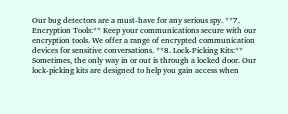Our bug detectors are a must-have for any serious spy. **7. Encryption Tools:** Keep your communications secure with our encryption tools. We offer a range of encrypted communication devices for sensitive conversations. **8. Lock-Picking Kits:** Sometimes, the only way in or out is through a locked door. Our lock-picking kits are designed to help you gain access when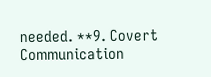needed. **9. Covert Communication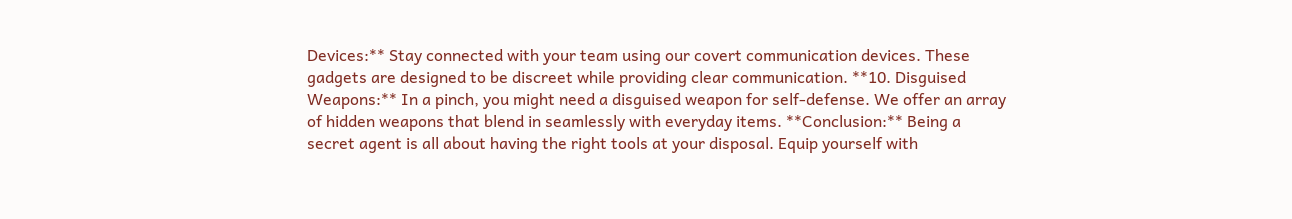Devices:** Stay connected with your team using our covert communication devices. These gadgets are designed to be discreet while providing clear communication. **10. Disguised Weapons:** In a pinch, you might need a disguised weapon for self-defense. We offer an array of hidden weapons that blend in seamlessly with everyday items. **Conclusion:** Being a secret agent is all about having the right tools at your disposal. Equip yourself with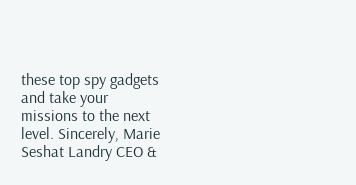these top spy gadgets and take your missions to the next level. Sincerely, Marie Seshat Landry CEO &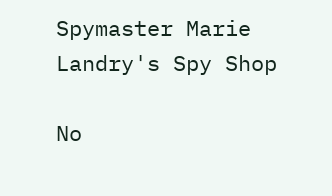Spymaster Marie Landry's Spy Shop

No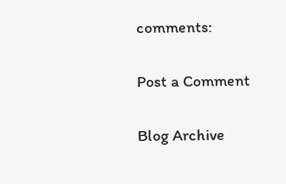comments:

Post a Comment

Blog Archive